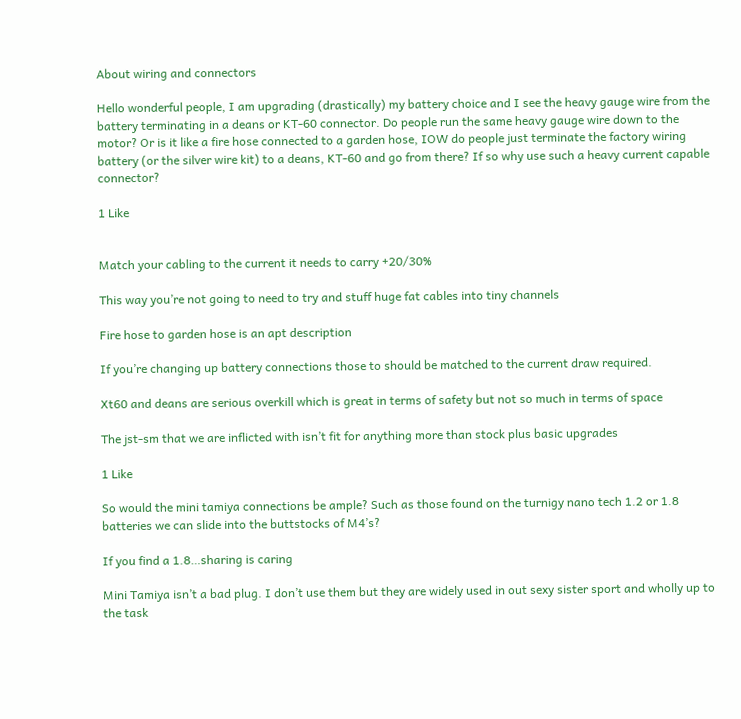About wiring and connectors

Hello wonderful people, I am upgrading (drastically) my battery choice and I see the heavy gauge wire from the battery terminating in a deans or KT-60 connector. Do people run the same heavy gauge wire down to the motor? Or is it like a fire hose connected to a garden hose, IOW do people just terminate the factory wiring battery (or the silver wire kit) to a deans, KT-60 and go from there? If so why use such a heavy current capable connector?

1 Like


Match your cabling to the current it needs to carry +20/30%

This way you’re not going to need to try and stuff huge fat cables into tiny channels

Fire hose to garden hose is an apt description

If you’re changing up battery connections those to should be matched to the current draw required.

Xt60 and deans are serious overkill which is great in terms of safety but not so much in terms of space

The jst-sm that we are inflicted with isn’t fit for anything more than stock plus basic upgrades

1 Like

So would the mini tamiya connections be ample? Such as those found on the turnigy nano tech 1.2 or 1.8 batteries we can slide into the buttstocks of M4’s?

If you find a 1.8…sharing is caring

Mini Tamiya isn’t a bad plug. I don’t use them but they are widely used in out sexy sister sport and wholly up to the task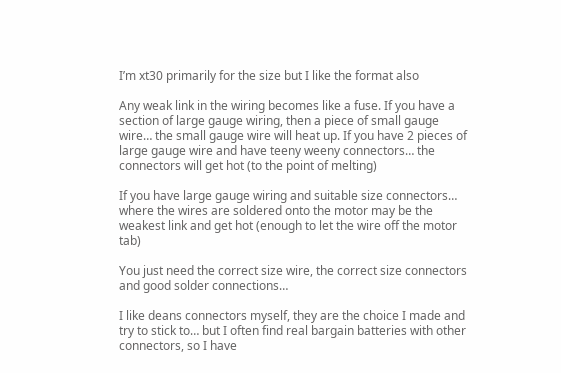I’m xt30 primarily for the size but I like the format also

Any weak link in the wiring becomes like a fuse. If you have a section of large gauge wiring, then a piece of small gauge wire… the small gauge wire will heat up. If you have 2 pieces of large gauge wire and have teeny weeny connectors… the connectors will get hot (to the point of melting)

If you have large gauge wiring and suitable size connectors… where the wires are soldered onto the motor may be the weakest link and get hot (enough to let the wire off the motor tab)

You just need the correct size wire, the correct size connectors and good solder connections…

I like deans connectors myself, they are the choice I made and try to stick to… but I often find real bargain batteries with other connectors, so I have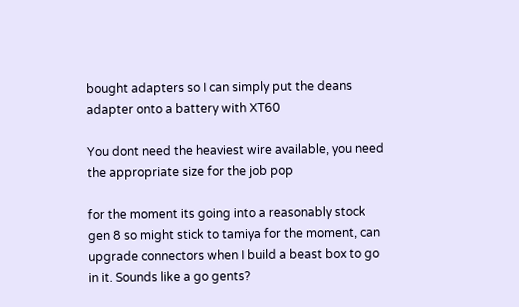bought adapters so I can simply put the deans adapter onto a battery with XT60

You dont need the heaviest wire available, you need the appropriate size for the job pop

for the moment its going into a reasonably stock gen 8 so might stick to tamiya for the moment, can upgrade connectors when I build a beast box to go in it. Sounds like a go gents?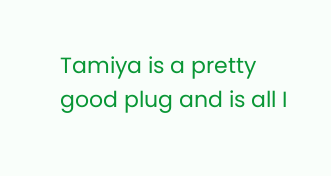Tamiya is a pretty good plug and is all I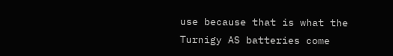use because that is what the Turnigy AS batteries come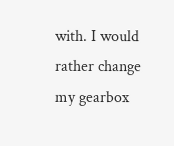with. I would rather change my gearbox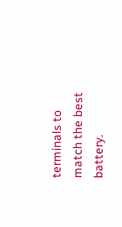terminals to match the best battery.